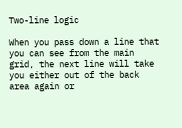Two-line logic

When you pass down a line that you can see from the main grid, the next line will take you either out of the back area again or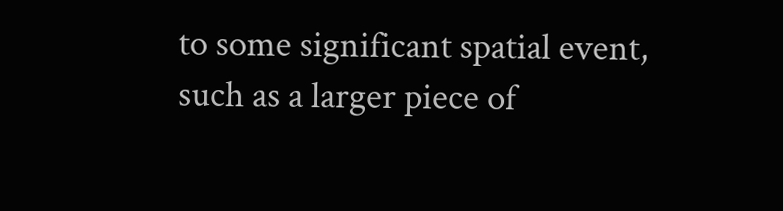to some significant spatial event, such as a larger piece of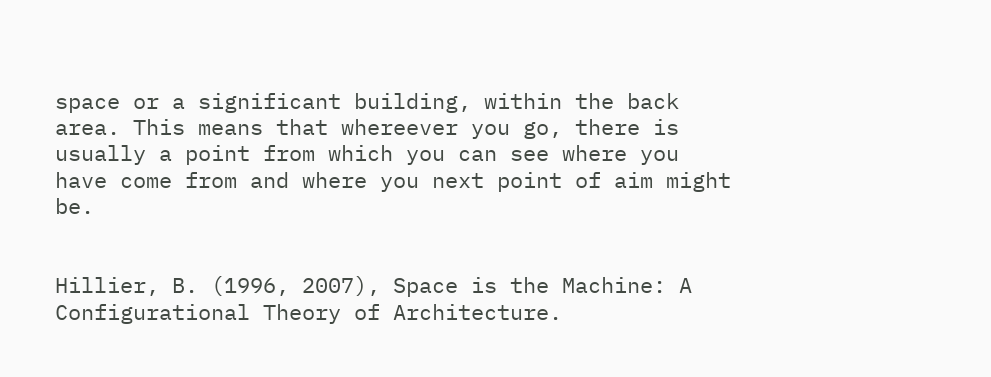space or a significant building, within the back area. This means that whereever you go, there is usually a point from which you can see where you have come from and where you next point of aim might be.


Hillier, B. (1996, 2007), Space is the Machine: A Configurational Theory of Architecture.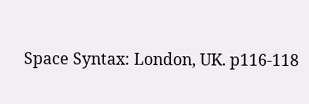Space Syntax: London, UK. p116-118